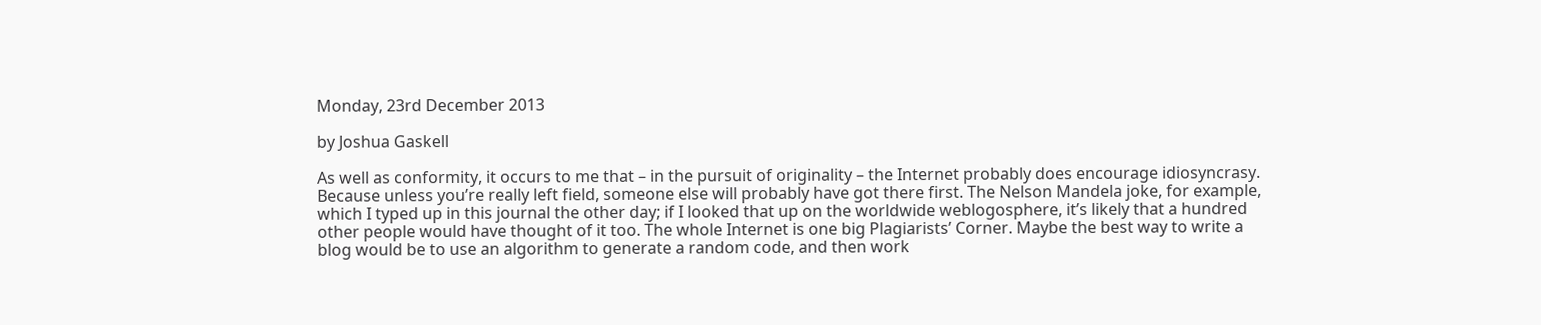Monday, 23rd December 2013

by Joshua Gaskell

As well as conformity, it occurs to me that – in the pursuit of originality – the Internet probably does encourage idiosyncrasy. Because unless you’re really left field, someone else will probably have got there first. The Nelson Mandela joke, for example, which I typed up in this journal the other day; if I looked that up on the worldwide weblogosphere, it’s likely that a hundred other people would have thought of it too. The whole Internet is one big Plagiarists’ Corner. Maybe the best way to write a blog would be to use an algorithm to generate a random code, and then work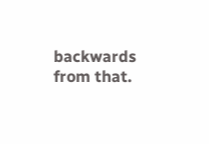backwards from that.